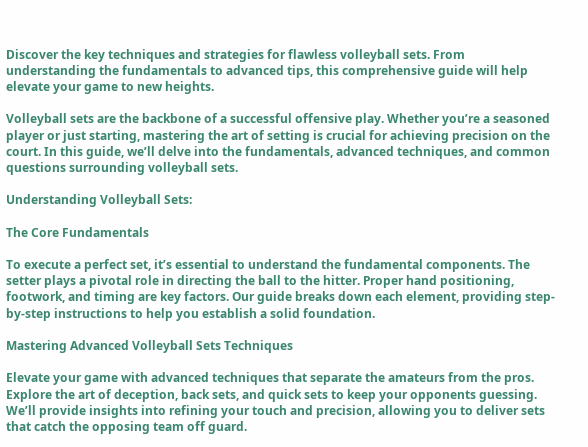Discover the key techniques and strategies for flawless volleyball sets. From understanding the fundamentals to advanced tips, this comprehensive guide will help elevate your game to new heights.

Volleyball sets are the backbone of a successful offensive play. Whether you’re a seasoned player or just starting, mastering the art of setting is crucial for achieving precision on the court. In this guide, we’ll delve into the fundamentals, advanced techniques, and common questions surrounding volleyball sets.

Understanding Volleyball Sets:

The Core Fundamentals

To execute a perfect set, it’s essential to understand the fundamental components. The setter plays a pivotal role in directing the ball to the hitter. Proper hand positioning, footwork, and timing are key factors. Our guide breaks down each element, providing step-by-step instructions to help you establish a solid foundation.

Mastering Advanced Volleyball Sets Techniques

Elevate your game with advanced techniques that separate the amateurs from the pros. Explore the art of deception, back sets, and quick sets to keep your opponents guessing. We’ll provide insights into refining your touch and precision, allowing you to deliver sets that catch the opposing team off guard.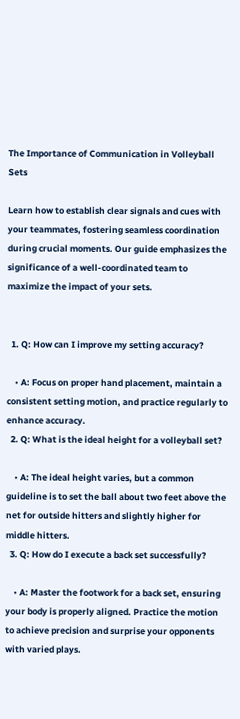The Importance of Communication in Volleyball Sets

Learn how to establish clear signals and cues with your teammates, fostering seamless coordination during crucial moments. Our guide emphasizes the significance of a well-coordinated team to maximize the impact of your sets.


  1. Q: How can I improve my setting accuracy?

    • A: Focus on proper hand placement, maintain a consistent setting motion, and practice regularly to enhance accuracy.
  2. Q: What is the ideal height for a volleyball set?

    • A: The ideal height varies, but a common guideline is to set the ball about two feet above the net for outside hitters and slightly higher for middle hitters.
  3. Q: How do I execute a back set successfully?

    • A: Master the footwork for a back set, ensuring your body is properly aligned. Practice the motion to achieve precision and surprise your opponents with varied plays.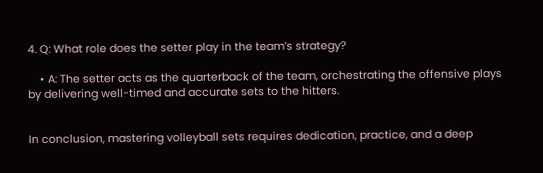4. Q: What role does the setter play in the team’s strategy?

    • A: The setter acts as the quarterback of the team, orchestrating the offensive plays by delivering well-timed and accurate sets to the hitters.


In conclusion, mastering volleyball sets requires dedication, practice, and a deep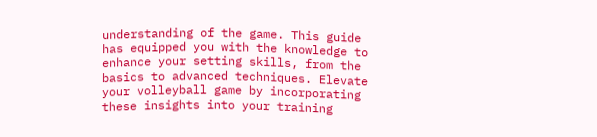understanding of the game. This guide has equipped you with the knowledge to enhance your setting skills, from the basics to advanced techniques. Elevate your volleyball game by incorporating these insights into your training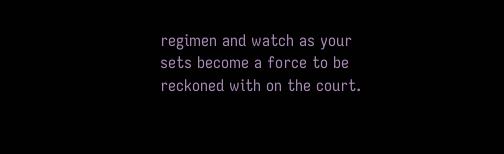regimen and watch as your sets become a force to be reckoned with on the court.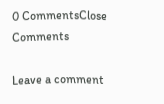0 CommentsClose Comments

Leave a comment